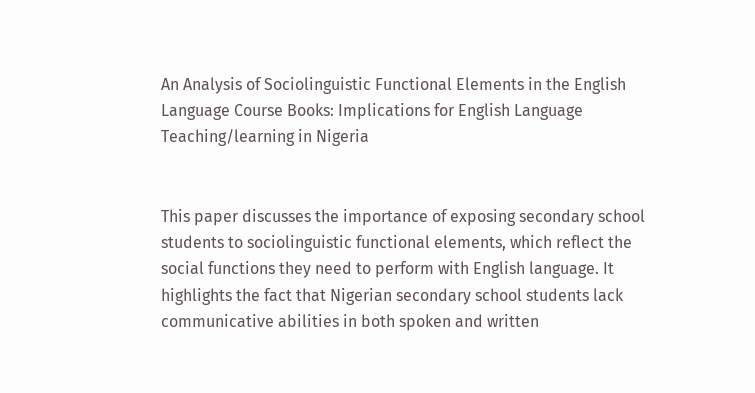An Analysis of Sociolinguistic Functional Elements in the English Language Course Books: Implications for English Language Teaching/learning in Nigeria


This paper discusses the importance of exposing secondary school students to sociolinguistic functional elements, which reflect the social functions they need to perform with English language. It highlights the fact that Nigerian secondary school students lack communicative abilities in both spoken and written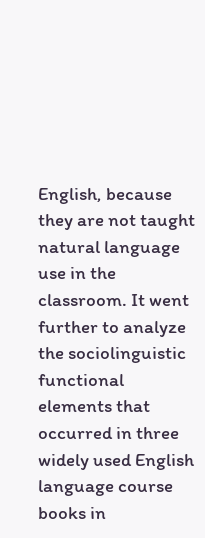English, because they are not taught natural language use in the classroom. It went further to analyze the sociolinguistic functional elements that occurred in three widely used English language course books in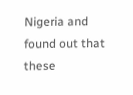Nigeria and found out that these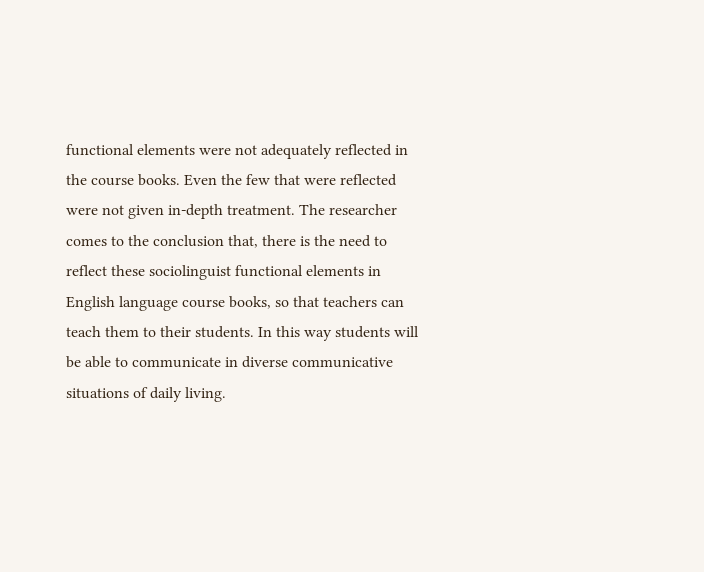functional elements were not adequately reflected in the course books. Even the few that were reflected were not given in-depth treatment. The researcher comes to the conclusion that, there is the need to reflect these sociolinguist functional elements in English language course books, so that teachers can teach them to their students. In this way students will be able to communicate in diverse communicative situations of daily living.